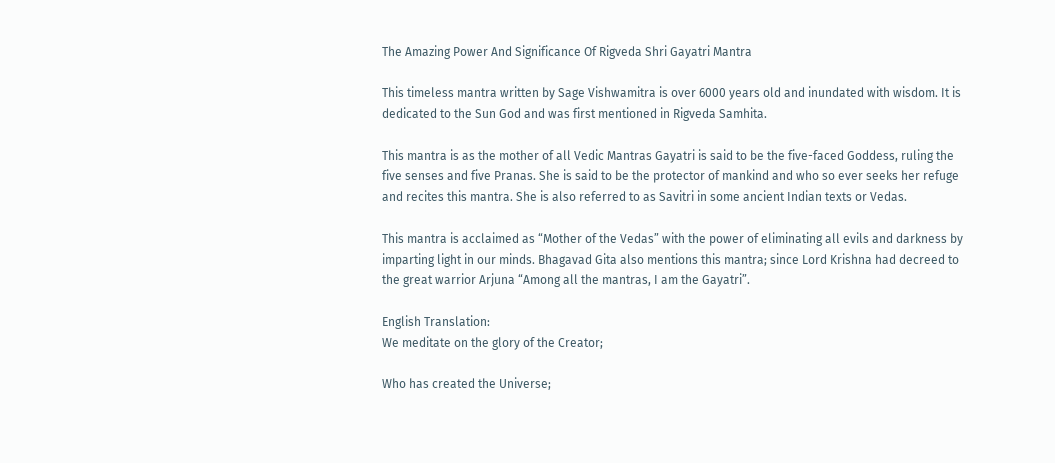The Amazing Power And Significance Of Rigveda Shri Gayatri Mantra

This timeless mantra written by Sage Vishwamitra is over 6000 years old and inundated with wisdom. It is dedicated to the Sun God and was first mentioned in Rigveda Samhita.

This mantra is as the mother of all Vedic Mantras Gayatri is said to be the five-faced Goddess, ruling the five senses and five Pranas. She is said to be the protector of mankind and who so ever seeks her refuge and recites this mantra. She is also referred to as Savitri in some ancient Indian texts or Vedas.

This mantra is acclaimed as “Mother of the Vedas” with the power of eliminating all evils and darkness by imparting light in our minds. Bhagavad Gita also mentions this mantra; since Lord Krishna had decreed to the great warrior Arjuna “Among all the mantras, I am the Gayatri”.

English Translation:
We meditate on the glory of the Creator;

Who has created the Universe;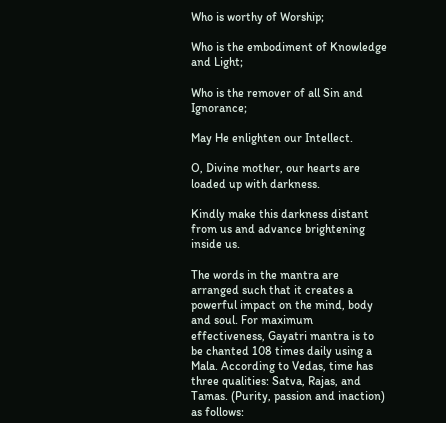Who is worthy of Worship;

Who is the embodiment of Knowledge and Light;

Who is the remover of all Sin and Ignorance;

May He enlighten our Intellect.

O, Divine mother, our hearts are loaded up with darkness.

Kindly make this darkness distant from us and advance brightening inside us.

The words in the mantra are arranged such that it creates a powerful impact on the mind, body and soul. For maximum effectiveness, Gayatri mantra is to be chanted 108 times daily using a Mala. According to Vedas, time has three qualities: Satva, Rajas, and Tamas. (Purity, passion and inaction) as follows: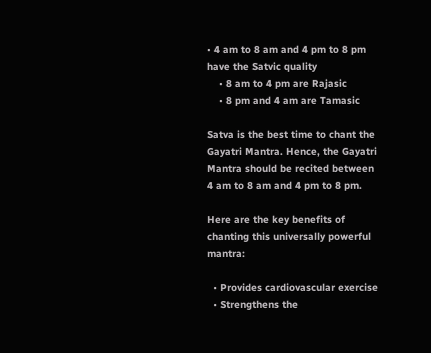• 4 am to 8 am and 4 pm to 8 pm have the Satvic quality
    • 8 am to 4 pm are Rajasic
    • 8 pm and 4 am are Tamasic

Satva is the best time to chant the Gayatri Mantra. Hence, the Gayatri Mantra should be recited between 4 am to 8 am and 4 pm to 8 pm.

Here are the key benefits of chanting this universally powerful mantra:

  • Provides cardiovascular exercise
  • Strengthens the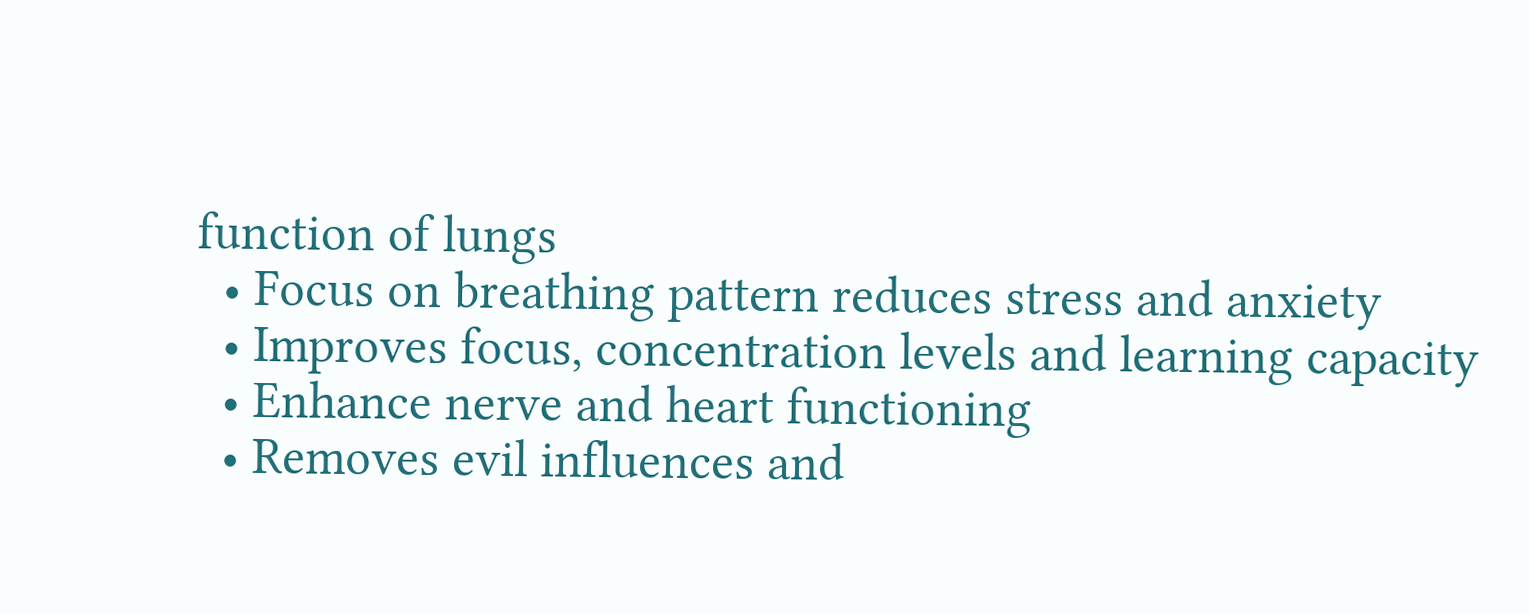function of lungs
  • Focus on breathing pattern reduces stress and anxiety
  • Improves focus, concentration levels and learning capacity
  • Enhance nerve and heart functioning
  • Removes evil influences and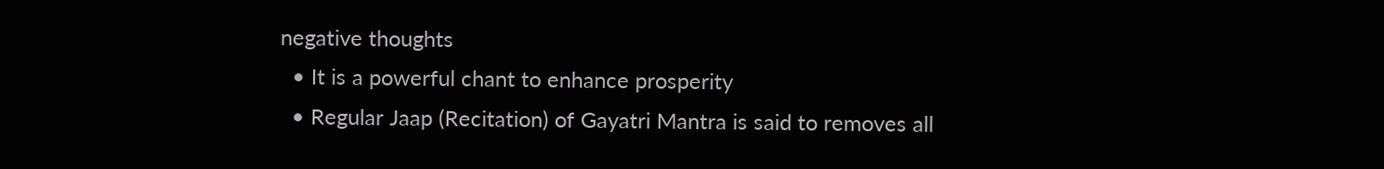negative thoughts
  • It is a powerful chant to enhance prosperity
  • Regular Jaap (Recitation) of Gayatri Mantra is said to removes all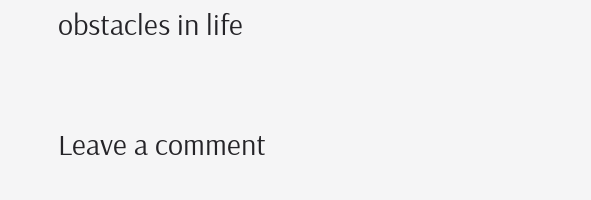obstacles in life

Leave a comment